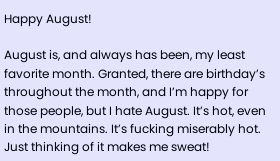Happy August!

August is, and always has been, my least favorite month. Granted, there are birthday’s throughout the month, and I’m happy for those people, but I hate August. It’s hot, even in the mountains. It’s fucking miserably hot. Just thinking of it makes me sweat!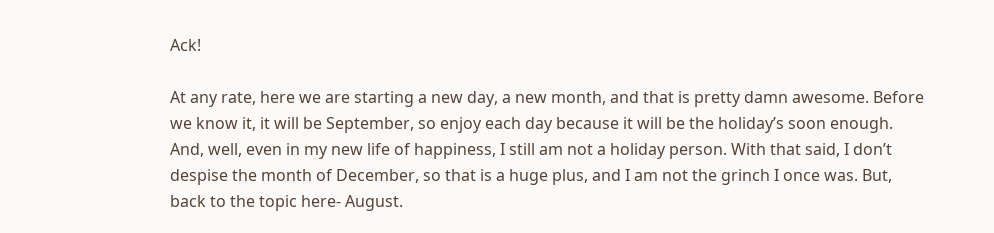Ack!

At any rate, here we are starting a new day, a new month, and that is pretty damn awesome. Before we know it, it will be September, so enjoy each day because it will be the holiday’s soon enough. And, well, even in my new life of happiness, I still am not a holiday person. With that said, I don’t despise the month of December, so that is a huge plus, and I am not the grinch I once was. But, back to the topic here- August.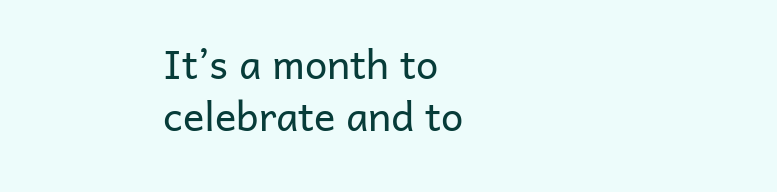It’s a month to celebrate and to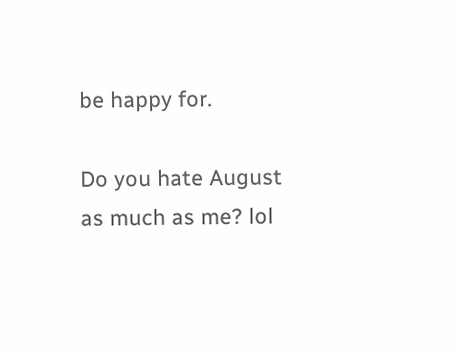be happy for.

Do you hate August as much as me? lol